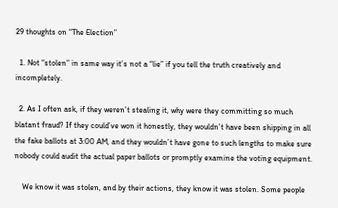29 thoughts on “The Election”

  1. Not “stolen” in same way it’s not a “lie” if you tell the truth creatively and incompletely.

  2. As I often ask, if they weren’t stealing it, why were they committing so much blatant fraud? If they could’ve won it honestly, they wouldn’t have been shipping in all the fake ballots at 3:00 AM, and they wouldn’t have gone to such lengths to make sure nobody could audit the actual paper ballots or promptly examine the voting equipment.

    We know it was stolen, and by their actions, they know it was stolen. Some people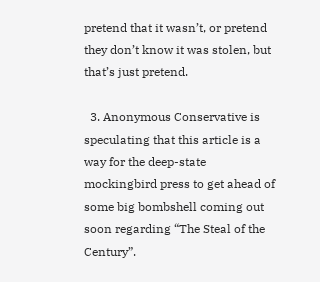pretend that it wasn’t, or pretend they don’t know it was stolen, but that’s just pretend.

  3. Anonymous Conservative is speculating that this article is a way for the deep-state mockingbird press to get ahead of some big bombshell coming out soon regarding “The Steal of the Century”.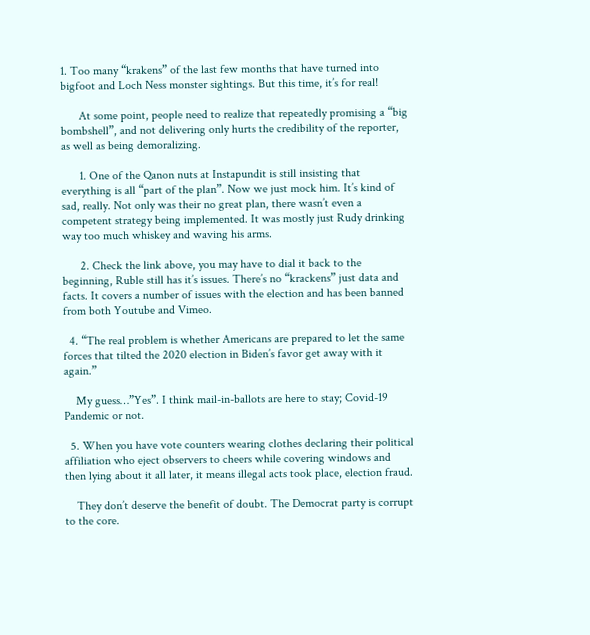1. Too many “krakens” of the last few months that have turned into bigfoot and Loch Ness monster sightings. But this time, it’s for real!

      At some point, people need to realize that repeatedly promising a “big bombshell”, and not delivering only hurts the credibility of the reporter, as well as being demoralizing.

      1. One of the Qanon nuts at Instapundit is still insisting that everything is all “part of the plan”. Now we just mock him. It’s kind of sad, really. Not only was their no great plan, there wasn’t even a competent strategy being implemented. It was mostly just Rudy drinking way too much whiskey and waving his arms.

      2. Check the link above, you may have to dial it back to the beginning, Ruble still has it’s issues. There’s no “krackens” just data and facts. It covers a number of issues with the election and has been banned from both Youtube and Vimeo.

  4. “The real problem is whether Americans are prepared to let the same forces that tilted the 2020 election in Biden’s favor get away with it again.”

    My guess…”Yes”. I think mail-in-ballots are here to stay; Covid-19 Pandemic or not.

  5. When you have vote counters wearing clothes declaring their political affiliation who eject observers to cheers while covering windows and then lying about it all later, it means illegal acts took place, election fraud.

    They don’t deserve the benefit of doubt. The Democrat party is corrupt to the core.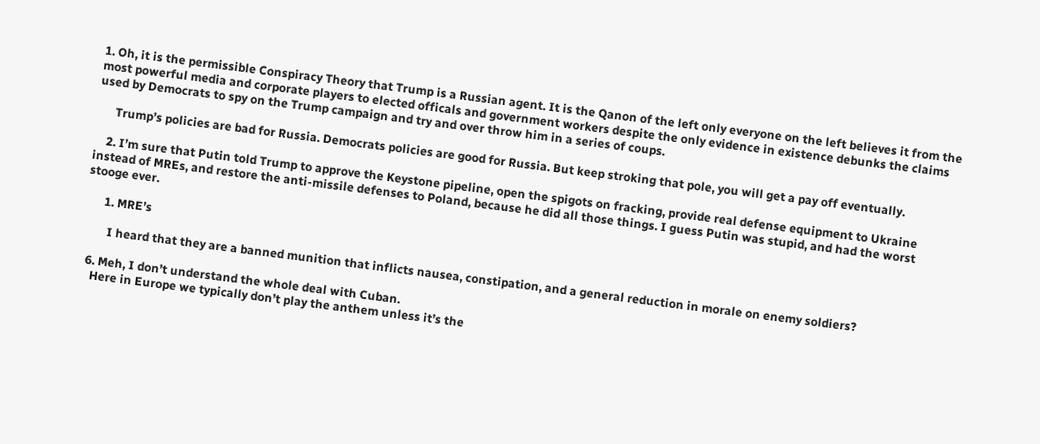1. Oh, it is the permissible Conspiracy Theory that Trump is a Russian agent. It is the Qanon of the left only everyone on the left believes it from the most powerful media and corporate players to elected officals and government workers despite the only evidence in existence debunks the claims used by Democrats to spy on the Trump campaign and try and over throw him in a series of coups.

      Trump’s policies are bad for Russia. Democrats policies are good for Russia. But keep stroking that pole, you will get a pay off eventually.

    2. I’m sure that Putin told Trump to approve the Keystone pipeline, open the spigots on fracking, provide real defense equipment to Ukraine instead of MREs, and restore the anti-missile defenses to Poland, because he did all those things. I guess Putin was stupid, and had the worst stooge ever.

      1. MRE’s

        I heard that they are a banned munition that inflicts nausea, constipation, and a general reduction in morale on enemy soldiers?

  6. Meh, I don’t understand the whole deal with Cuban.
    Here in Europe we typically don’t play the anthem unless it’s the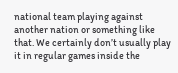national team playing against another nation or something like that. We certainly don’t usually play it in regular games inside the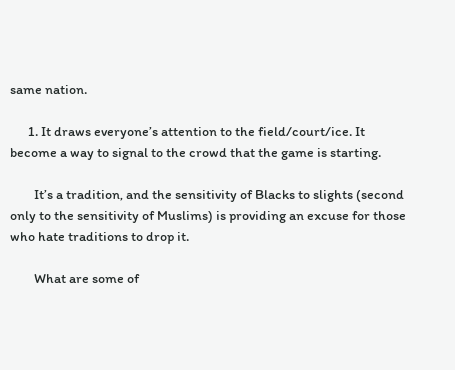same nation.

      1. It draws everyone’s attention to the field/court/ice. It become a way to signal to the crowd that the game is starting.

        It’s a tradition, and the sensitivity of Blacks to slights (second only to the sensitivity of Muslims) is providing an excuse for those who hate traditions to drop it.

        What are some of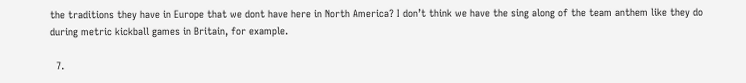the traditions they have in Europe that we dont have here in North America? I don’t think we have the sing along of the team anthem like they do during metric kickball games in Britain, for example.

  7.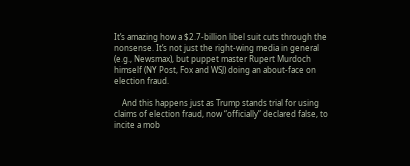It’s amazing how a $2.7-billion libel suit cuts through the nonsense. It’s not just the right-wing media in general (e.g., Newsmax), but puppet master Rupert Murdoch himself (NY Post, Fox and WSJ) doing an about-face on election fraud.

    And this happens just as Trump stands trial for using claims of election fraud, now “officially” declared false, to incite a mob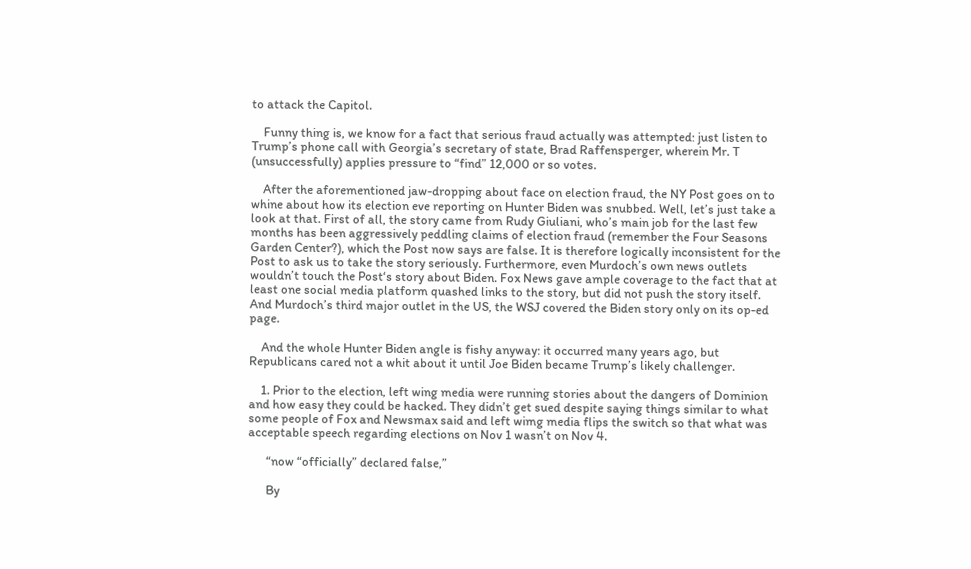to attack the Capitol.

    Funny thing is, we know for a fact that serious fraud actually was attempted: just listen to Trump’s phone call with Georgia’s secretary of state, Brad Raffensperger, wherein Mr. T (unsuccessfully) applies pressure to “find” 12,000 or so votes.

    After the aforementioned jaw-dropping about face on election fraud, the NY Post goes on to whine about how its election eve reporting on Hunter Biden was snubbed. Well, let’s just take a look at that. First of all, the story came from Rudy Giuliani, who’s main job for the last few months has been aggressively peddling claims of election fraud (remember the Four Seasons Garden Center?), which the Post now says are false. It is therefore logically inconsistent for the Post to ask us to take the story seriously. Furthermore, even Murdoch’s own news outlets wouldn’t touch the Post‘s story about Biden. Fox News gave ample coverage to the fact that at least one social media platform quashed links to the story, but did not push the story itself. And Murdoch’s third major outlet in the US, the WSJ covered the Biden story only on its op-ed page.

    And the whole Hunter Biden angle is fishy anyway: it occurred many years ago, but Republicans cared not a whit about it until Joe Biden became Trump’s likely challenger.

    1. Prior to the election, left wing media were running stories about the dangers of Dominion and how easy they could be hacked. They didn’t get sued despite saying things similar to what some people of Fox and Newsmax said and left wimg media flips the switch so that what was acceptable speech regarding elections on Nov 1 wasn’t on Nov 4.

      “now “officially” declared false,”

      By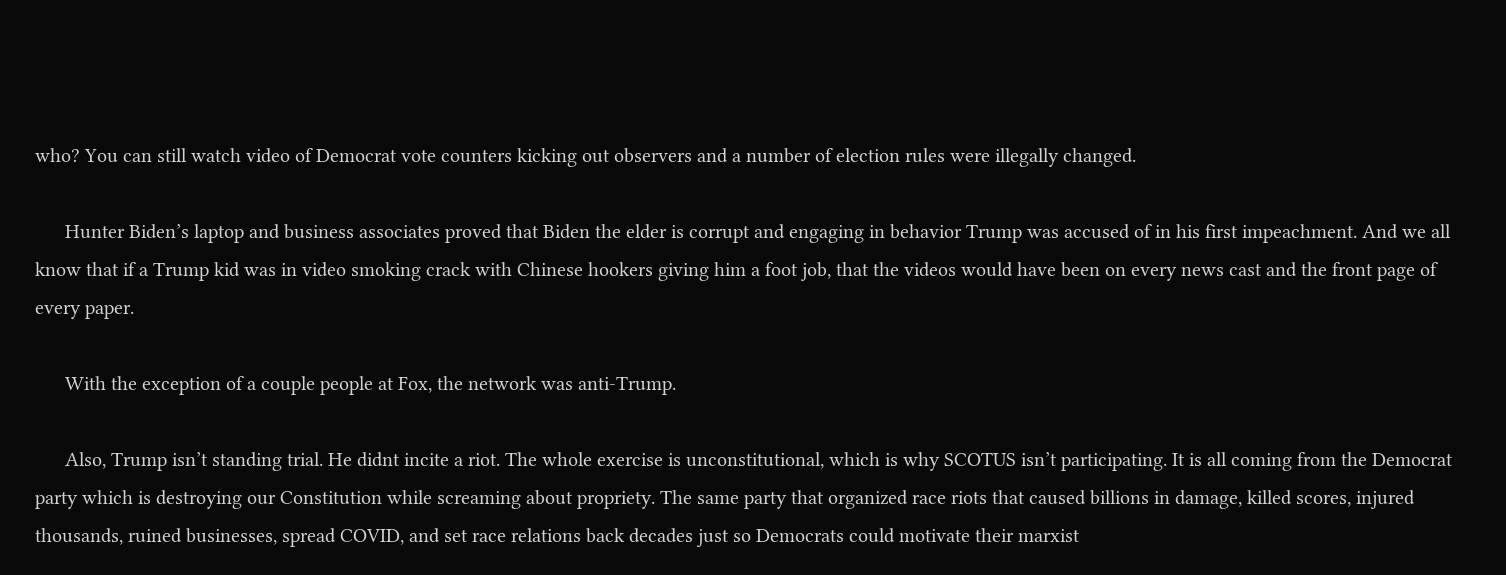who? You can still watch video of Democrat vote counters kicking out observers and a number of election rules were illegally changed.

      Hunter Biden’s laptop and business associates proved that Biden the elder is corrupt and engaging in behavior Trump was accused of in his first impeachment. And we all know that if a Trump kid was in video smoking crack with Chinese hookers giving him a foot job, that the videos would have been on every news cast and the front page of every paper.

      With the exception of a couple people at Fox, the network was anti-Trump.

      Also, Trump isn’t standing trial. He didnt incite a riot. The whole exercise is unconstitutional, which is why SCOTUS isn’t participating. It is all coming from the Democrat party which is destroying our Constitution while screaming about propriety. The same party that organized race riots that caused billions in damage, killed scores, injured thousands, ruined businesses, spread COVID, and set race relations back decades just so Democrats could motivate their marxist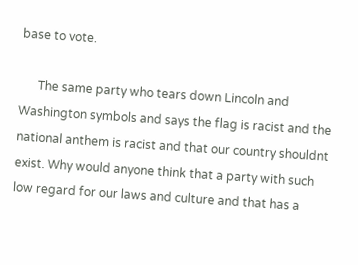base to vote.

      The same party who tears down Lincoln and Washington symbols and says the flag is racist and the national anthem is racist and that our country shouldnt exist. Why would anyone think that a party with such low regard for our laws and culture and that has a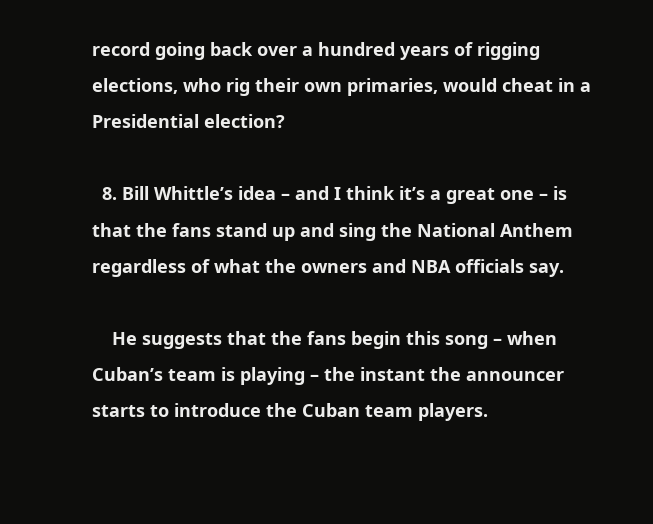record going back over a hundred years of rigging elections, who rig their own primaries, would cheat in a Presidential election?

  8. Bill Whittle’s idea – and I think it’s a great one – is that the fans stand up and sing the National Anthem regardless of what the owners and NBA officials say.

    He suggests that the fans begin this song – when Cuban’s team is playing – the instant the announcer starts to introduce the Cuban team players.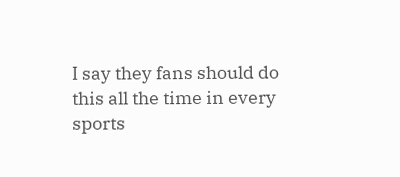I say they fans should do this all the time in every sports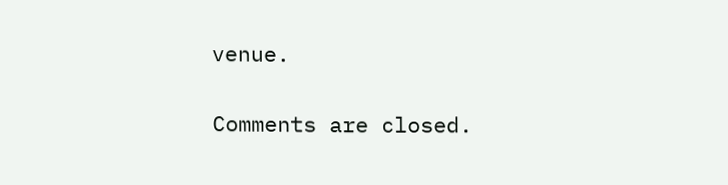venue.

Comments are closed.